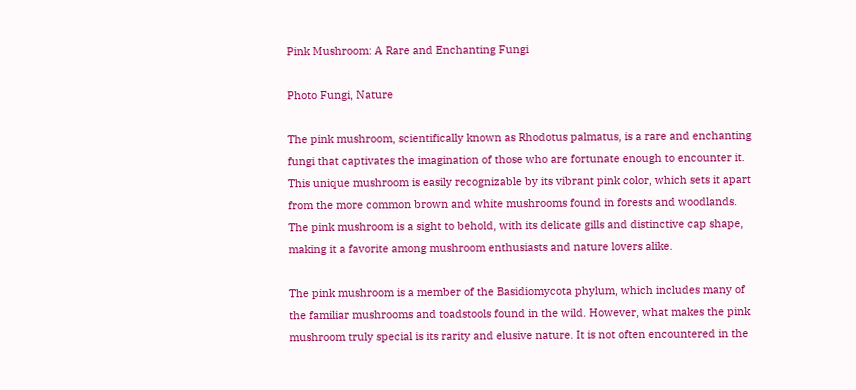Pink Mushroom: A Rare and Enchanting Fungi

Photo Fungi, Nature

The pink mushroom, scientifically known as Rhodotus palmatus, is a rare and enchanting fungi that captivates the imagination of those who are fortunate enough to encounter it. This unique mushroom is easily recognizable by its vibrant pink color, which sets it apart from the more common brown and white mushrooms found in forests and woodlands. The pink mushroom is a sight to behold, with its delicate gills and distinctive cap shape, making it a favorite among mushroom enthusiasts and nature lovers alike.

The pink mushroom is a member of the Basidiomycota phylum, which includes many of the familiar mushrooms and toadstools found in the wild. However, what makes the pink mushroom truly special is its rarity and elusive nature. It is not often encountered in the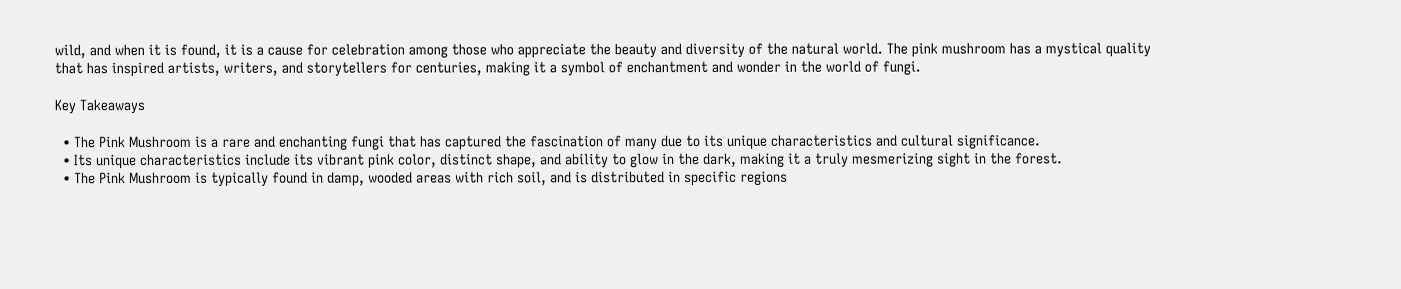wild, and when it is found, it is a cause for celebration among those who appreciate the beauty and diversity of the natural world. The pink mushroom has a mystical quality that has inspired artists, writers, and storytellers for centuries, making it a symbol of enchantment and wonder in the world of fungi.

Key Takeaways

  • The Pink Mushroom is a rare and enchanting fungi that has captured the fascination of many due to its unique characteristics and cultural significance.
  • Its unique characteristics include its vibrant pink color, distinct shape, and ability to glow in the dark, making it a truly mesmerizing sight in the forest.
  • The Pink Mushroom is typically found in damp, wooded areas with rich soil, and is distributed in specific regions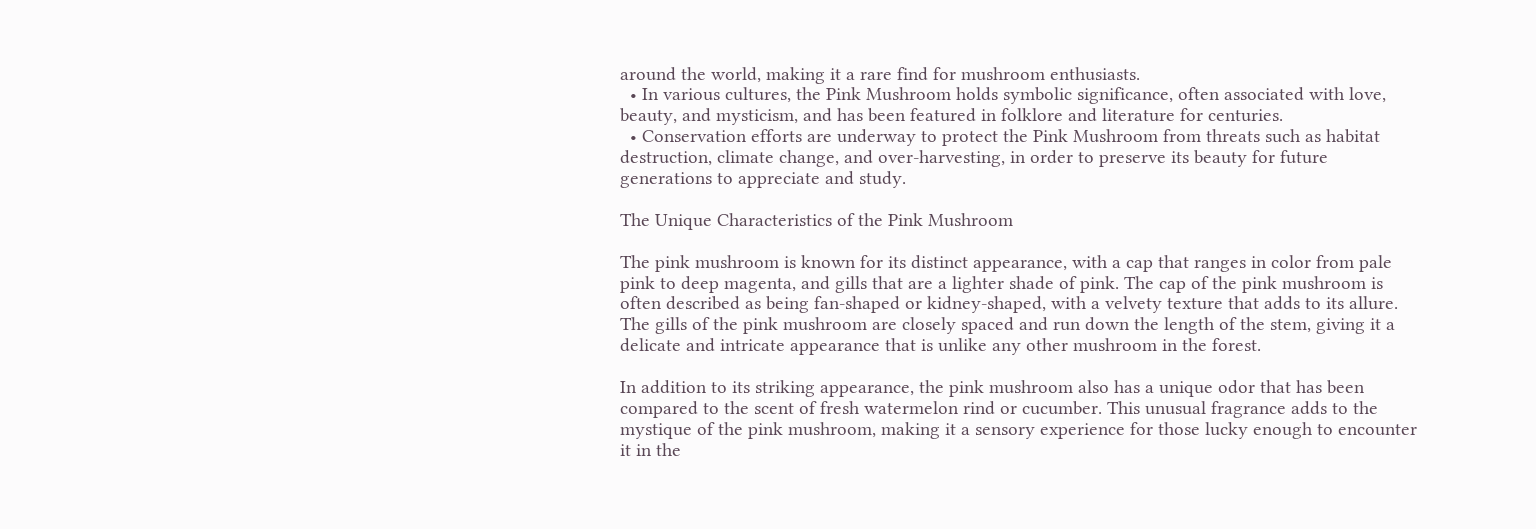around the world, making it a rare find for mushroom enthusiasts.
  • In various cultures, the Pink Mushroom holds symbolic significance, often associated with love, beauty, and mysticism, and has been featured in folklore and literature for centuries.
  • Conservation efforts are underway to protect the Pink Mushroom from threats such as habitat destruction, climate change, and over-harvesting, in order to preserve its beauty for future generations to appreciate and study.

The Unique Characteristics of the Pink Mushroom

The pink mushroom is known for its distinct appearance, with a cap that ranges in color from pale pink to deep magenta, and gills that are a lighter shade of pink. The cap of the pink mushroom is often described as being fan-shaped or kidney-shaped, with a velvety texture that adds to its allure. The gills of the pink mushroom are closely spaced and run down the length of the stem, giving it a delicate and intricate appearance that is unlike any other mushroom in the forest.

In addition to its striking appearance, the pink mushroom also has a unique odor that has been compared to the scent of fresh watermelon rind or cucumber. This unusual fragrance adds to the mystique of the pink mushroom, making it a sensory experience for those lucky enough to encounter it in the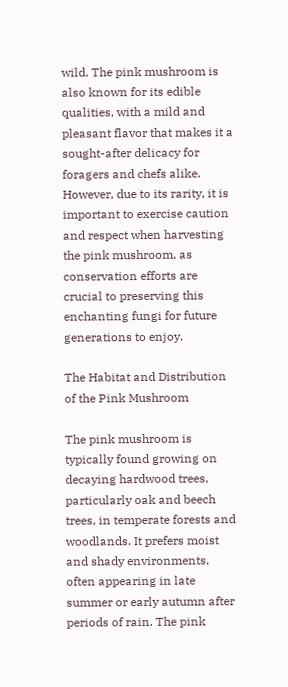wild. The pink mushroom is also known for its edible qualities, with a mild and pleasant flavor that makes it a sought-after delicacy for foragers and chefs alike. However, due to its rarity, it is important to exercise caution and respect when harvesting the pink mushroom, as conservation efforts are crucial to preserving this enchanting fungi for future generations to enjoy.

The Habitat and Distribution of the Pink Mushroom

The pink mushroom is typically found growing on decaying hardwood trees, particularly oak and beech trees, in temperate forests and woodlands. It prefers moist and shady environments, often appearing in late summer or early autumn after periods of rain. The pink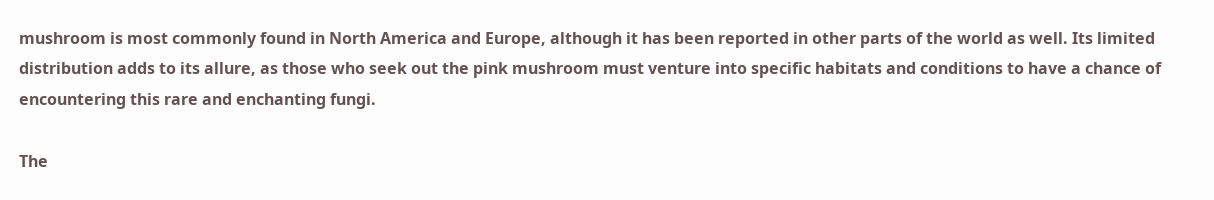mushroom is most commonly found in North America and Europe, although it has been reported in other parts of the world as well. Its limited distribution adds to its allure, as those who seek out the pink mushroom must venture into specific habitats and conditions to have a chance of encountering this rare and enchanting fungi.

The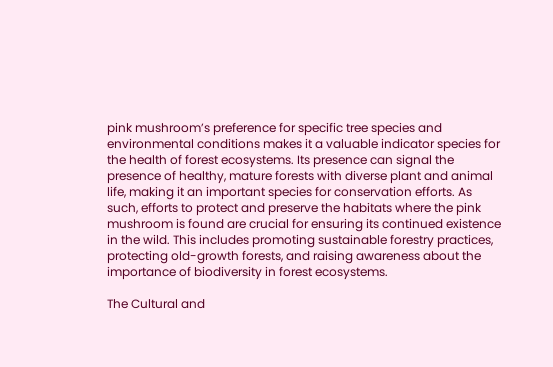pink mushroom’s preference for specific tree species and environmental conditions makes it a valuable indicator species for the health of forest ecosystems. Its presence can signal the presence of healthy, mature forests with diverse plant and animal life, making it an important species for conservation efforts. As such, efforts to protect and preserve the habitats where the pink mushroom is found are crucial for ensuring its continued existence in the wild. This includes promoting sustainable forestry practices, protecting old-growth forests, and raising awareness about the importance of biodiversity in forest ecosystems.

The Cultural and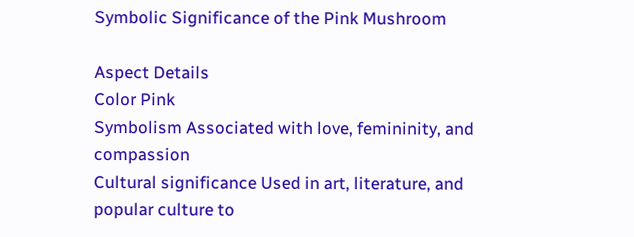Symbolic Significance of the Pink Mushroom

Aspect Details
Color Pink
Symbolism Associated with love, femininity, and compassion
Cultural significance Used in art, literature, and popular culture to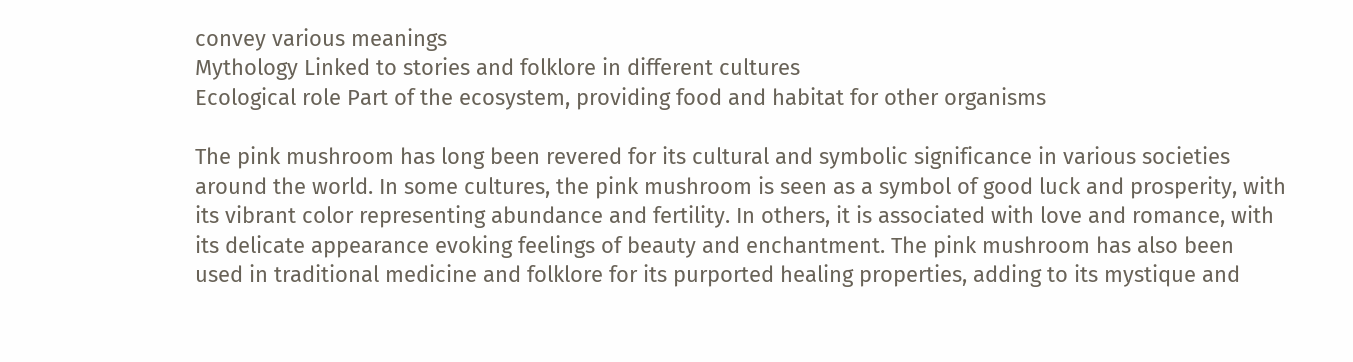convey various meanings
Mythology Linked to stories and folklore in different cultures
Ecological role Part of the ecosystem, providing food and habitat for other organisms

The pink mushroom has long been revered for its cultural and symbolic significance in various societies around the world. In some cultures, the pink mushroom is seen as a symbol of good luck and prosperity, with its vibrant color representing abundance and fertility. In others, it is associated with love and romance, with its delicate appearance evoking feelings of beauty and enchantment. The pink mushroom has also been used in traditional medicine and folklore for its purported healing properties, adding to its mystique and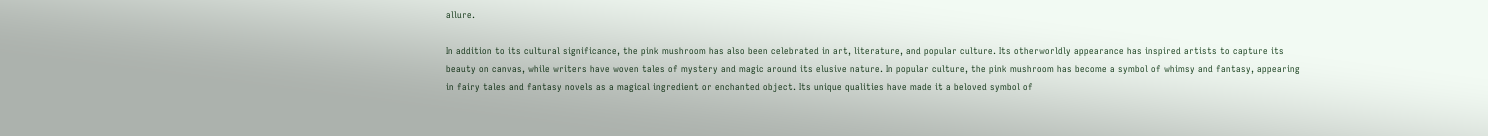allure.

In addition to its cultural significance, the pink mushroom has also been celebrated in art, literature, and popular culture. Its otherworldly appearance has inspired artists to capture its beauty on canvas, while writers have woven tales of mystery and magic around its elusive nature. In popular culture, the pink mushroom has become a symbol of whimsy and fantasy, appearing in fairy tales and fantasy novels as a magical ingredient or enchanted object. Its unique qualities have made it a beloved symbol of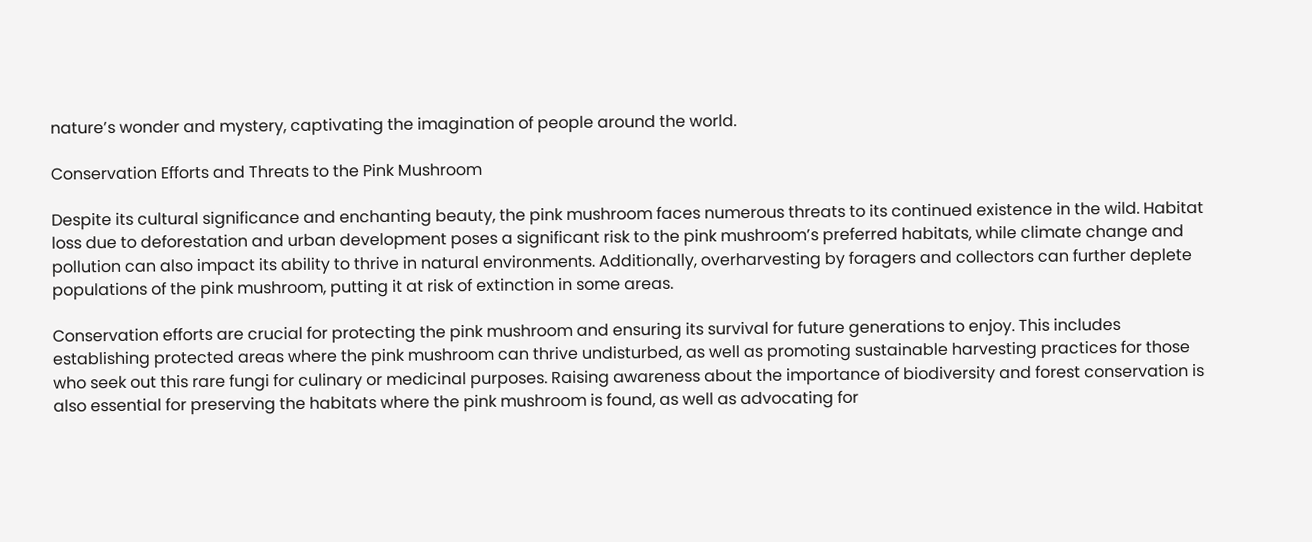nature’s wonder and mystery, captivating the imagination of people around the world.

Conservation Efforts and Threats to the Pink Mushroom

Despite its cultural significance and enchanting beauty, the pink mushroom faces numerous threats to its continued existence in the wild. Habitat loss due to deforestation and urban development poses a significant risk to the pink mushroom’s preferred habitats, while climate change and pollution can also impact its ability to thrive in natural environments. Additionally, overharvesting by foragers and collectors can further deplete populations of the pink mushroom, putting it at risk of extinction in some areas.

Conservation efforts are crucial for protecting the pink mushroom and ensuring its survival for future generations to enjoy. This includes establishing protected areas where the pink mushroom can thrive undisturbed, as well as promoting sustainable harvesting practices for those who seek out this rare fungi for culinary or medicinal purposes. Raising awareness about the importance of biodiversity and forest conservation is also essential for preserving the habitats where the pink mushroom is found, as well as advocating for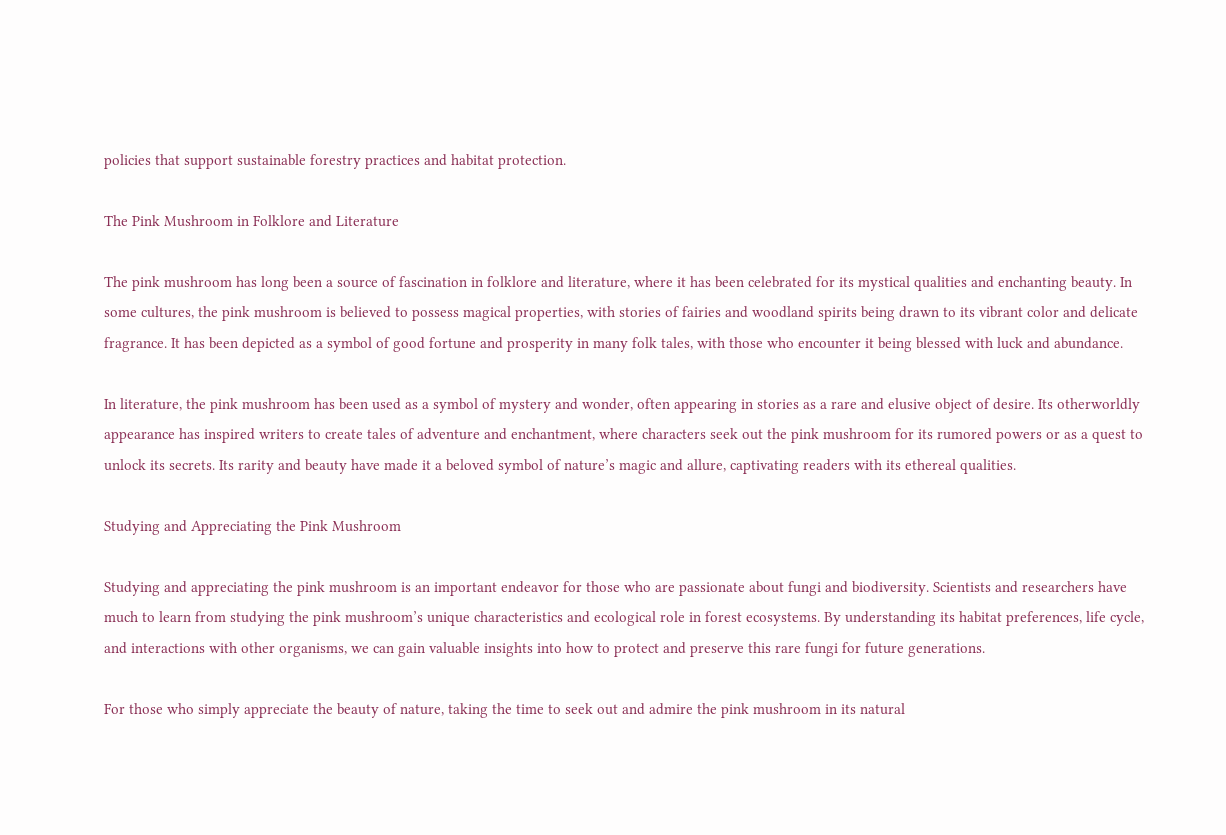policies that support sustainable forestry practices and habitat protection.

The Pink Mushroom in Folklore and Literature

The pink mushroom has long been a source of fascination in folklore and literature, where it has been celebrated for its mystical qualities and enchanting beauty. In some cultures, the pink mushroom is believed to possess magical properties, with stories of fairies and woodland spirits being drawn to its vibrant color and delicate fragrance. It has been depicted as a symbol of good fortune and prosperity in many folk tales, with those who encounter it being blessed with luck and abundance.

In literature, the pink mushroom has been used as a symbol of mystery and wonder, often appearing in stories as a rare and elusive object of desire. Its otherworldly appearance has inspired writers to create tales of adventure and enchantment, where characters seek out the pink mushroom for its rumored powers or as a quest to unlock its secrets. Its rarity and beauty have made it a beloved symbol of nature’s magic and allure, captivating readers with its ethereal qualities.

Studying and Appreciating the Pink Mushroom

Studying and appreciating the pink mushroom is an important endeavor for those who are passionate about fungi and biodiversity. Scientists and researchers have much to learn from studying the pink mushroom’s unique characteristics and ecological role in forest ecosystems. By understanding its habitat preferences, life cycle, and interactions with other organisms, we can gain valuable insights into how to protect and preserve this rare fungi for future generations.

For those who simply appreciate the beauty of nature, taking the time to seek out and admire the pink mushroom in its natural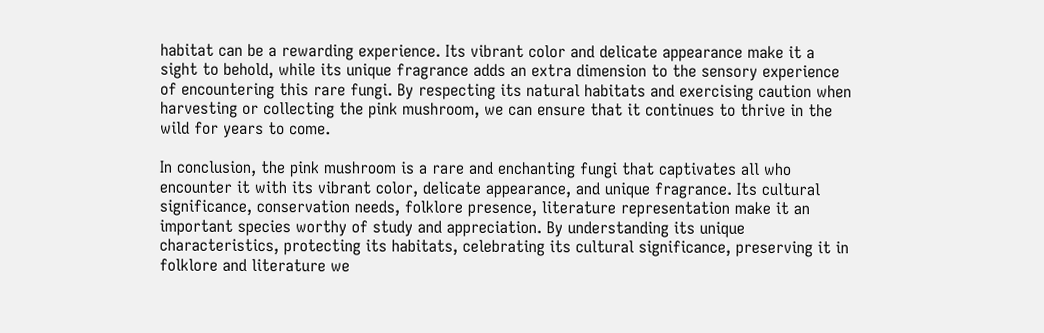habitat can be a rewarding experience. Its vibrant color and delicate appearance make it a sight to behold, while its unique fragrance adds an extra dimension to the sensory experience of encountering this rare fungi. By respecting its natural habitats and exercising caution when harvesting or collecting the pink mushroom, we can ensure that it continues to thrive in the wild for years to come.

In conclusion, the pink mushroom is a rare and enchanting fungi that captivates all who encounter it with its vibrant color, delicate appearance, and unique fragrance. Its cultural significance, conservation needs, folklore presence, literature representation make it an important species worthy of study and appreciation. By understanding its unique characteristics, protecting its habitats, celebrating its cultural significance, preserving it in folklore and literature we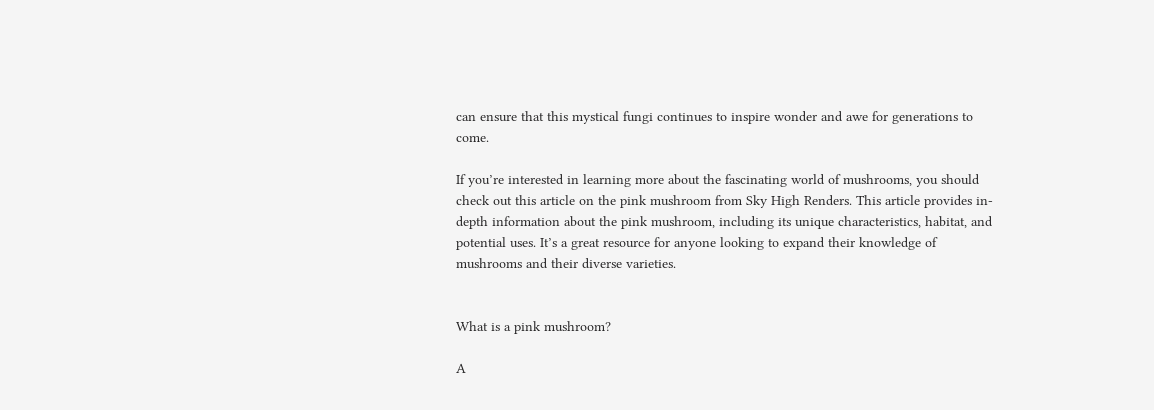can ensure that this mystical fungi continues to inspire wonder and awe for generations to come.

If you’re interested in learning more about the fascinating world of mushrooms, you should check out this article on the pink mushroom from Sky High Renders. This article provides in-depth information about the pink mushroom, including its unique characteristics, habitat, and potential uses. It’s a great resource for anyone looking to expand their knowledge of mushrooms and their diverse varieties.


What is a pink mushroom?

A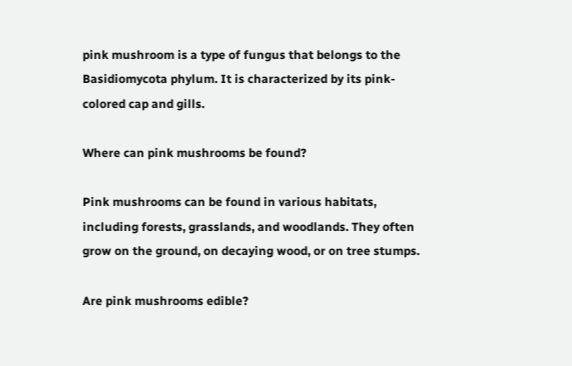pink mushroom is a type of fungus that belongs to the Basidiomycota phylum. It is characterized by its pink-colored cap and gills.

Where can pink mushrooms be found?

Pink mushrooms can be found in various habitats, including forests, grasslands, and woodlands. They often grow on the ground, on decaying wood, or on tree stumps.

Are pink mushrooms edible?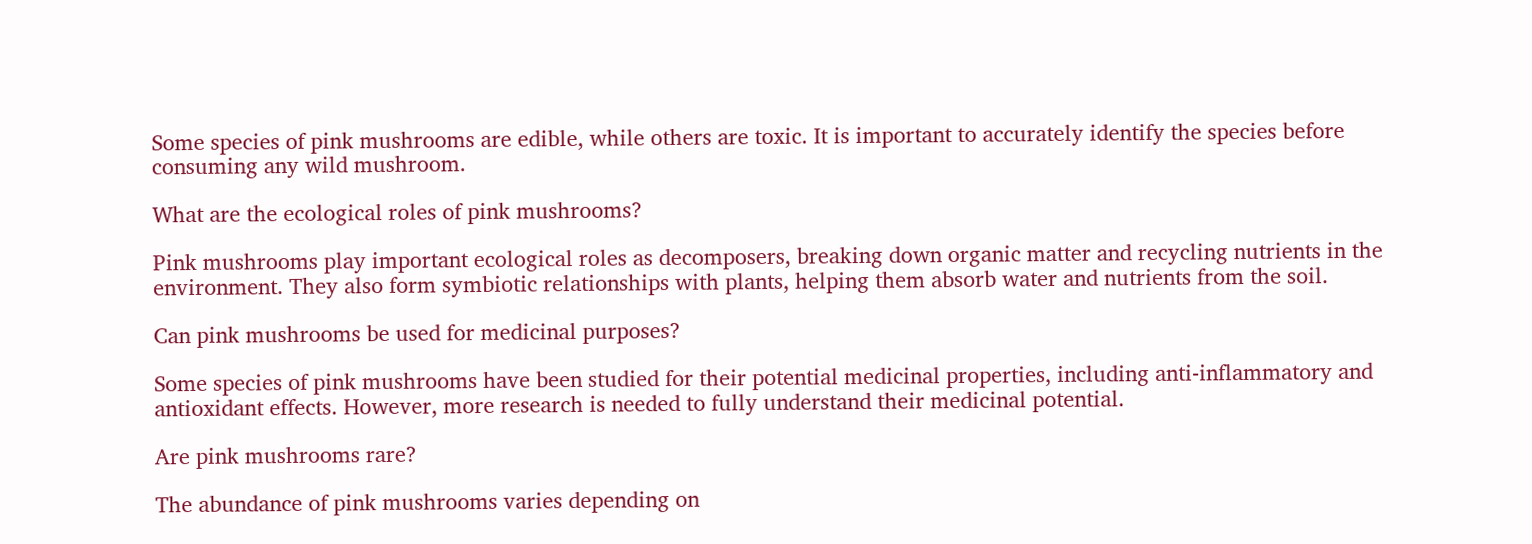Some species of pink mushrooms are edible, while others are toxic. It is important to accurately identify the species before consuming any wild mushroom.

What are the ecological roles of pink mushrooms?

Pink mushrooms play important ecological roles as decomposers, breaking down organic matter and recycling nutrients in the environment. They also form symbiotic relationships with plants, helping them absorb water and nutrients from the soil.

Can pink mushrooms be used for medicinal purposes?

Some species of pink mushrooms have been studied for their potential medicinal properties, including anti-inflammatory and antioxidant effects. However, more research is needed to fully understand their medicinal potential.

Are pink mushrooms rare?

The abundance of pink mushrooms varies depending on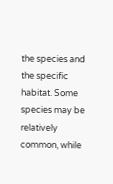the species and the specific habitat. Some species may be relatively common, while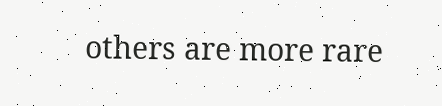others are more rare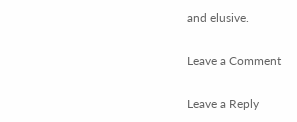and elusive.

Leave a Comment

Leave a Reply